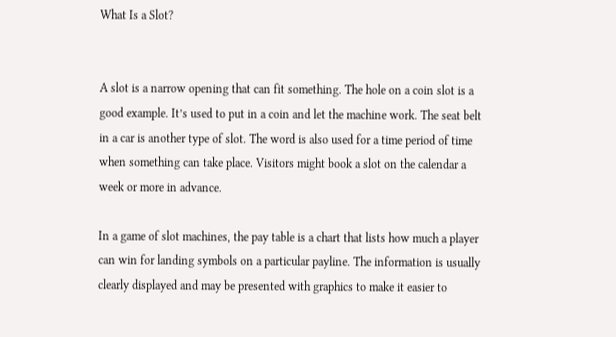What Is a Slot?


A slot is a narrow opening that can fit something. The hole on a coin slot is a good example. It’s used to put in a coin and let the machine work. The seat belt in a car is another type of slot. The word is also used for a time period of time when something can take place. Visitors might book a slot on the calendar a week or more in advance.

In a game of slot machines, the pay table is a chart that lists how much a player can win for landing symbols on a particular payline. The information is usually clearly displayed and may be presented with graphics to make it easier to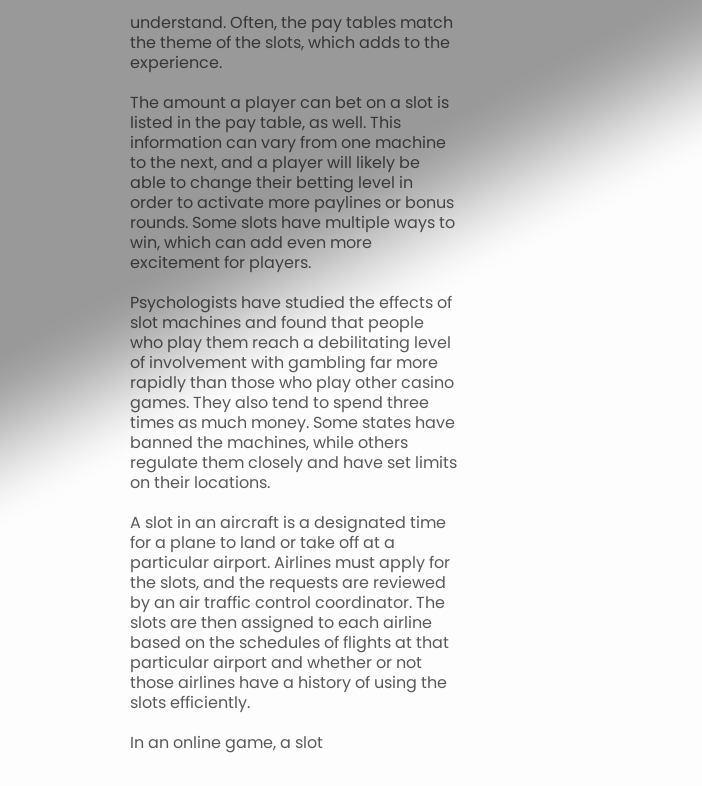understand. Often, the pay tables match the theme of the slots, which adds to the experience.

The amount a player can bet on a slot is listed in the pay table, as well. This information can vary from one machine to the next, and a player will likely be able to change their betting level in order to activate more paylines or bonus rounds. Some slots have multiple ways to win, which can add even more excitement for players.

Psychologists have studied the effects of slot machines and found that people who play them reach a debilitating level of involvement with gambling far more rapidly than those who play other casino games. They also tend to spend three times as much money. Some states have banned the machines, while others regulate them closely and have set limits on their locations.

A slot in an aircraft is a designated time for a plane to land or take off at a particular airport. Airlines must apply for the slots, and the requests are reviewed by an air traffic control coordinator. The slots are then assigned to each airline based on the schedules of flights at that particular airport and whether or not those airlines have a history of using the slots efficiently.

In an online game, a slot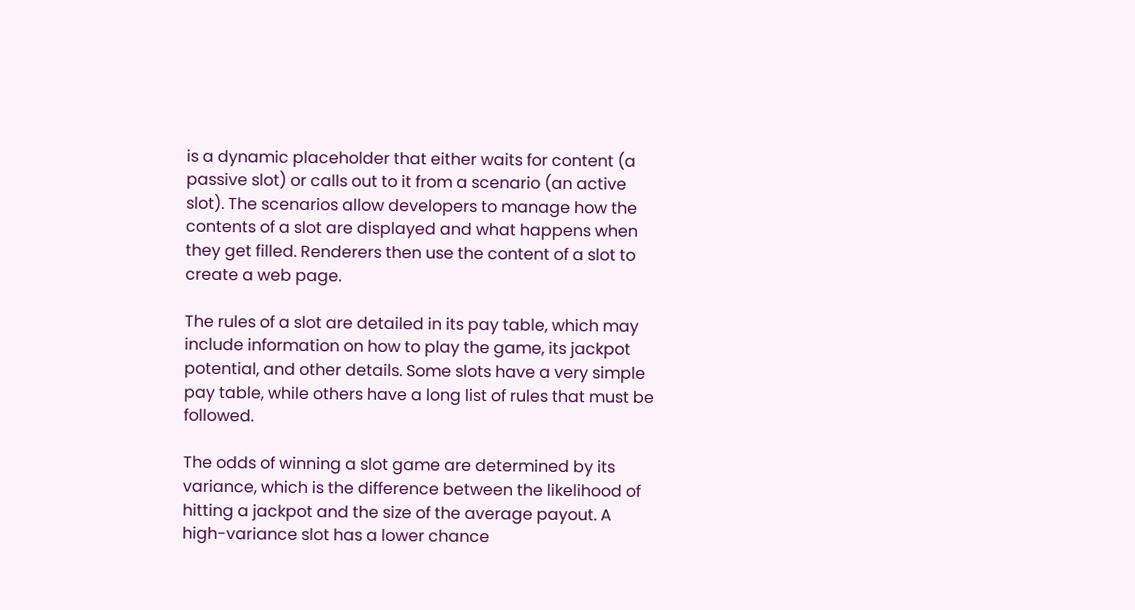is a dynamic placeholder that either waits for content (a passive slot) or calls out to it from a scenario (an active slot). The scenarios allow developers to manage how the contents of a slot are displayed and what happens when they get filled. Renderers then use the content of a slot to create a web page.

The rules of a slot are detailed in its pay table, which may include information on how to play the game, its jackpot potential, and other details. Some slots have a very simple pay table, while others have a long list of rules that must be followed.

The odds of winning a slot game are determined by its variance, which is the difference between the likelihood of hitting a jackpot and the size of the average payout. A high-variance slot has a lower chance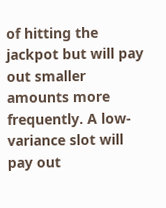of hitting the jackpot but will pay out smaller amounts more frequently. A low-variance slot will pay out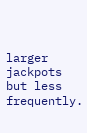larger jackpots but less frequently.